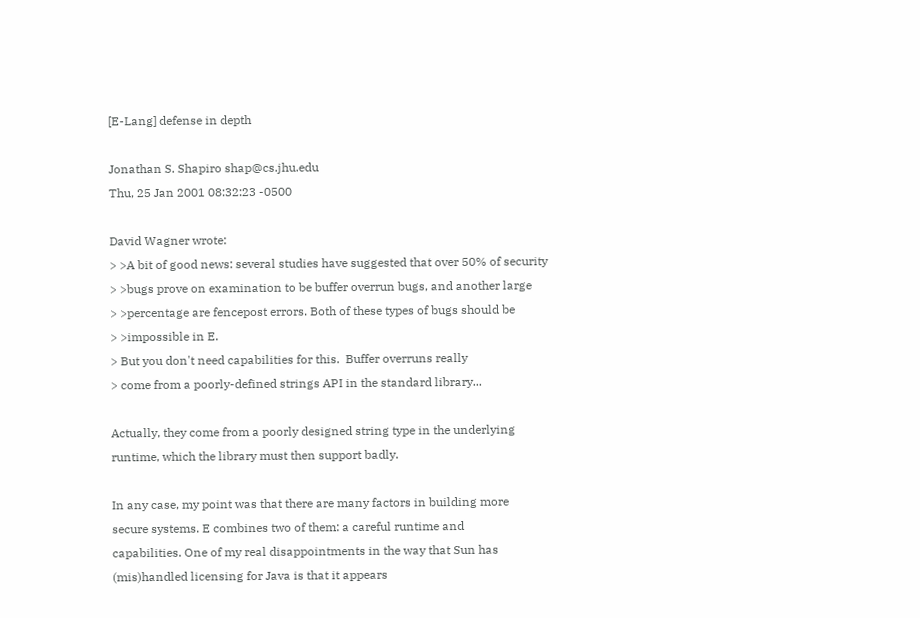[E-Lang] defense in depth

Jonathan S. Shapiro shap@cs.jhu.edu
Thu, 25 Jan 2001 08:32:23 -0500

David Wagner wrote:
> >A bit of good news: several studies have suggested that over 50% of security
> >bugs prove on examination to be buffer overrun bugs, and another large
> >percentage are fencepost errors. Both of these types of bugs should be
> >impossible in E.
> But you don't need capabilities for this.  Buffer overruns really
> come from a poorly-defined strings API in the standard library...

Actually, they come from a poorly designed string type in the underlying
runtime, which the library must then support badly.

In any case, my point was that there are many factors in building more
secure systems. E combines two of them: a careful runtime and
capabilities. One of my real disappointments in the way that Sun has
(mis)handled licensing for Java is that it appears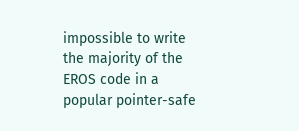impossible to write
the majority of the EROS code in a popular pointer-safe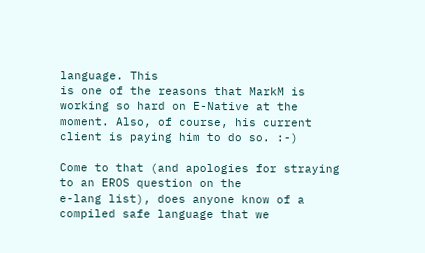language. This
is one of the reasons that MarkM is working so hard on E-Native at the
moment. Also, of course, his current client is paying him to do so. :-)

Come to that (and apologies for straying to an EROS question on the
e-lang list), does anyone know of a compiled safe language that we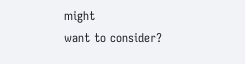might
want to consider?